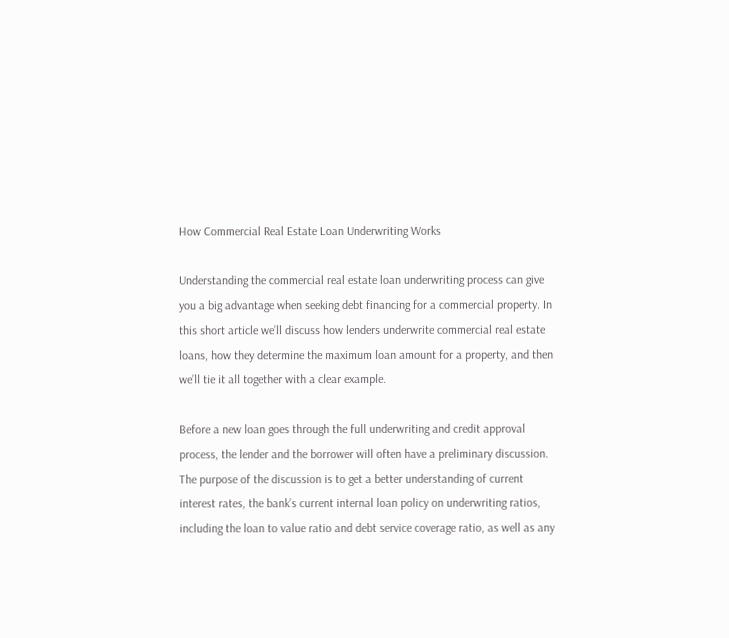How Commercial Real Estate Loan Underwriting Works

Understanding the commercial real estate loan underwriting process can give you a big advantage when seeking debt financing for a commercial property. In this short article we’ll discuss how lenders underwrite commercial real estate loans, how they determine the maximum loan amount for a property, and then we’ll tie it all together with a clear example.

Before a new loan goes through the full underwriting and credit approval process, the lender and the borrower will often have a preliminary discussion. The purpose of the discussion is to get a better understanding of current interest rates, the bank’s current internal loan policy on underwriting ratios, including the loan to value ratio and debt service coverage ratio, as well as any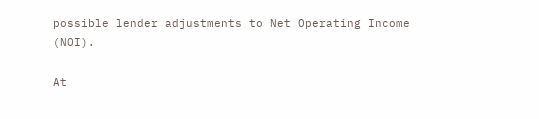possible lender adjustments to Net Operating Income (NOI).

At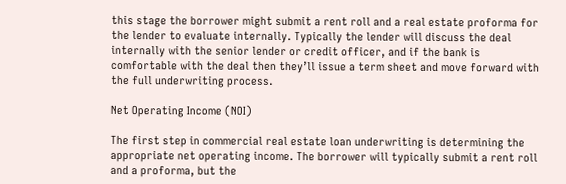this stage the borrower might submit a rent roll and a real estate proforma for the lender to evaluate internally. Typically the lender will discuss the deal internally with the senior lender or credit officer, and if the bank is comfortable with the deal then they’ll issue a term sheet and move forward with the full underwriting process.

Net Operating Income (NOI)

The first step in commercial real estate loan underwriting is determining the appropriate net operating income. The borrower will typically submit a rent roll and a proforma, but the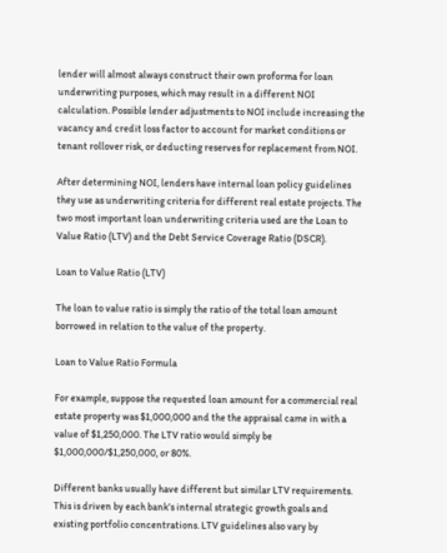lender will almost always construct their own proforma for loan underwriting purposes, which may result in a different NOI calculation. Possible lender adjustments to NOI include increasing the vacancy and credit loss factor to account for market conditions or tenant rollover risk, or deducting reserves for replacement from NOI.

After determining NOI, lenders have internal loan policy guidelines they use as underwriting criteria for different real estate projects. The two most important loan underwriting criteria used are the Loan to Value Ratio (LTV) and the Debt Service Coverage Ratio (DSCR).

Loan to Value Ratio (LTV)

The loan to value ratio is simply the ratio of the total loan amount borrowed in relation to the value of the property.

Loan to Value Ratio Formula

For example, suppose the requested loan amount for a commercial real estate property was $1,000,000 and the the appraisal came in with a value of $1,250,000. The LTV ratio would simply be $1,000,000/$1,250,000, or 80%.

Different banks usually have different but similar LTV requirements. This is driven by each bank’s internal strategic growth goals and existing portfolio concentrations. LTV guidelines also vary by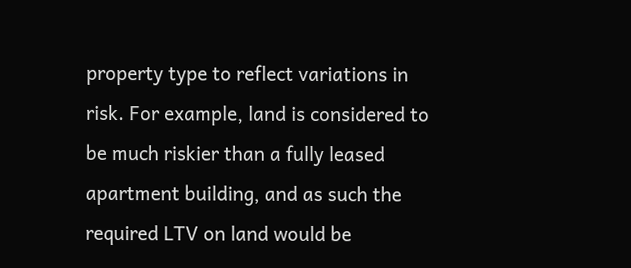property type to reflect variations in risk. For example, land is considered to be much riskier than a fully leased apartment building, and as such the required LTV on land would be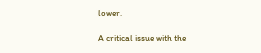lower.

A critical issue with the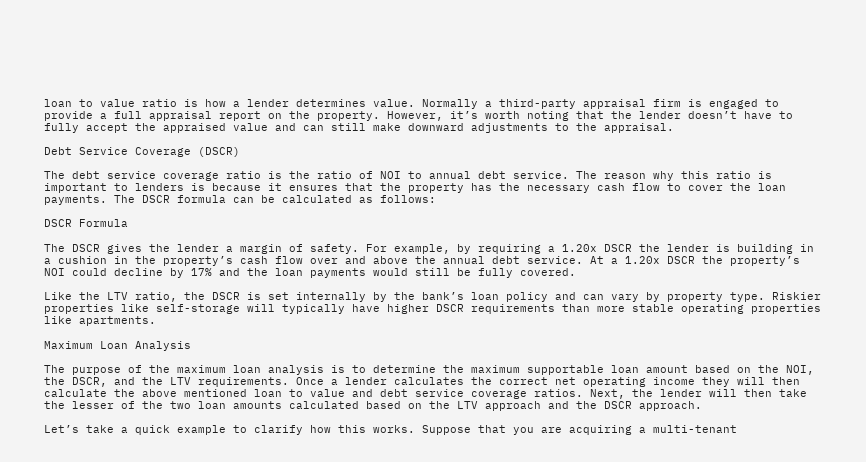loan to value ratio is how a lender determines value. Normally a third-party appraisal firm is engaged to provide a full appraisal report on the property. However, it’s worth noting that the lender doesn’t have to fully accept the appraised value and can still make downward adjustments to the appraisal.

Debt Service Coverage (DSCR)

The debt service coverage ratio is the ratio of NOI to annual debt service. The reason why this ratio is important to lenders is because it ensures that the property has the necessary cash flow to cover the loan payments. The DSCR formula can be calculated as follows:

DSCR Formula

The DSCR gives the lender a margin of safety. For example, by requiring a 1.20x DSCR the lender is building in a cushion in the property’s cash flow over and above the annual debt service. At a 1.20x DSCR the property’s NOI could decline by 17% and the loan payments would still be fully covered.

Like the LTV ratio, the DSCR is set internally by the bank’s loan policy and can vary by property type. Riskier properties like self-storage will typically have higher DSCR requirements than more stable operating properties like apartments.

Maximum Loan Analysis

The purpose of the maximum loan analysis is to determine the maximum supportable loan amount based on the NOI, the DSCR, and the LTV requirements. Once a lender calculates the correct net operating income they will then calculate the above mentioned loan to value and debt service coverage ratios. Next, the lender will then take the lesser of the two loan amounts calculated based on the LTV approach and the DSCR approach.

Let’s take a quick example to clarify how this works. Suppose that you are acquiring a multi-tenant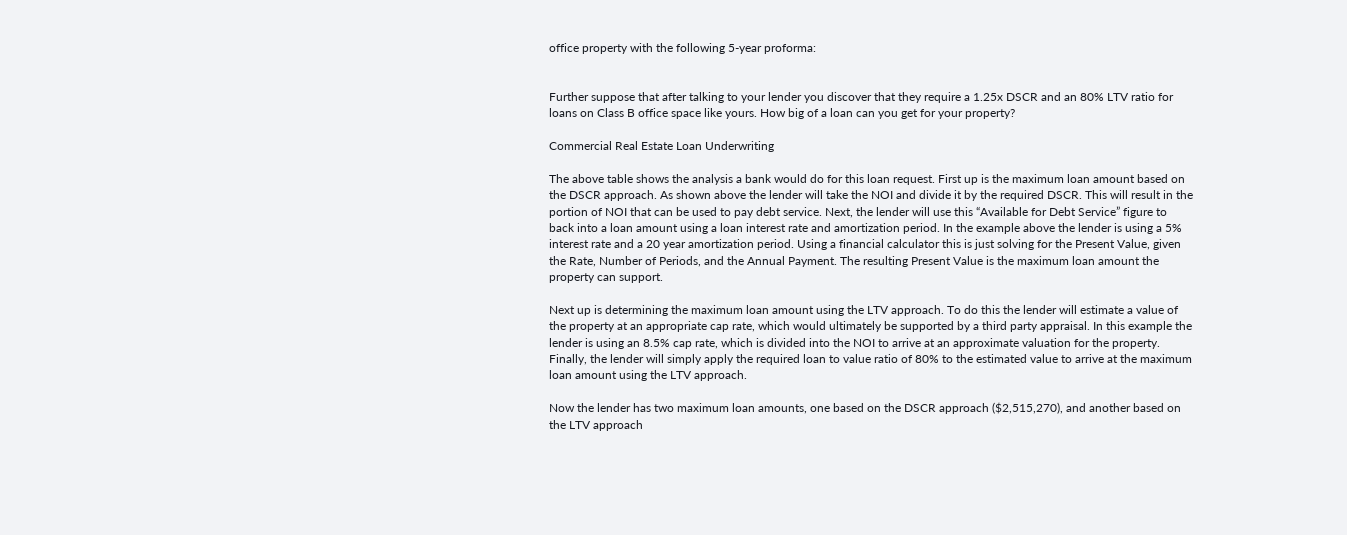office property with the following 5-year proforma:


Further suppose that after talking to your lender you discover that they require a 1.25x DSCR and an 80% LTV ratio for loans on Class B office space like yours. How big of a loan can you get for your property?

Commercial Real Estate Loan Underwriting

The above table shows the analysis a bank would do for this loan request. First up is the maximum loan amount based on the DSCR approach. As shown above the lender will take the NOI and divide it by the required DSCR. This will result in the portion of NOI that can be used to pay debt service. Next, the lender will use this “Available for Debt Service” figure to back into a loan amount using a loan interest rate and amortization period. In the example above the lender is using a 5% interest rate and a 20 year amortization period. Using a financial calculator this is just solving for the Present Value, given the Rate, Number of Periods, and the Annual Payment. The resulting Present Value is the maximum loan amount the property can support.

Next up is determining the maximum loan amount using the LTV approach. To do this the lender will estimate a value of the property at an appropriate cap rate, which would ultimately be supported by a third party appraisal. In this example the lender is using an 8.5% cap rate, which is divided into the NOI to arrive at an approximate valuation for the property. Finally, the lender will simply apply the required loan to value ratio of 80% to the estimated value to arrive at the maximum loan amount using the LTV approach.

Now the lender has two maximum loan amounts, one based on the DSCR approach ($2,515,270), and another based on the LTV approach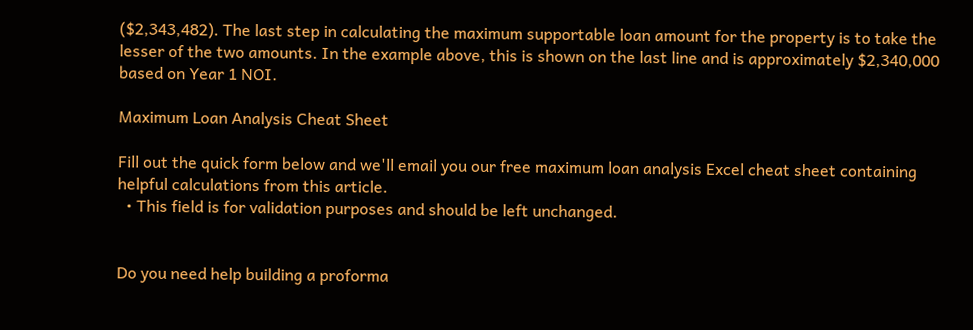($2,343,482). The last step in calculating the maximum supportable loan amount for the property is to take the lesser of the two amounts. In the example above, this is shown on the last line and is approximately $2,340,000 based on Year 1 NOI.

Maximum Loan Analysis Cheat Sheet

Fill out the quick form below and we'll email you our free maximum loan analysis Excel cheat sheet containing helpful calculations from this article.
  • This field is for validation purposes and should be left unchanged.


Do you need help building a proforma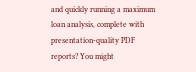and quickly running a maximum loan analysis, complete with presentation-quality PDF reports? You might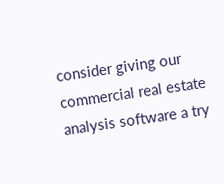consider giving our commercial real estate analysis software a try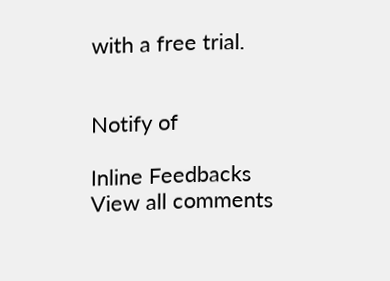with a free trial.


Notify of

Inline Feedbacks
View all comments